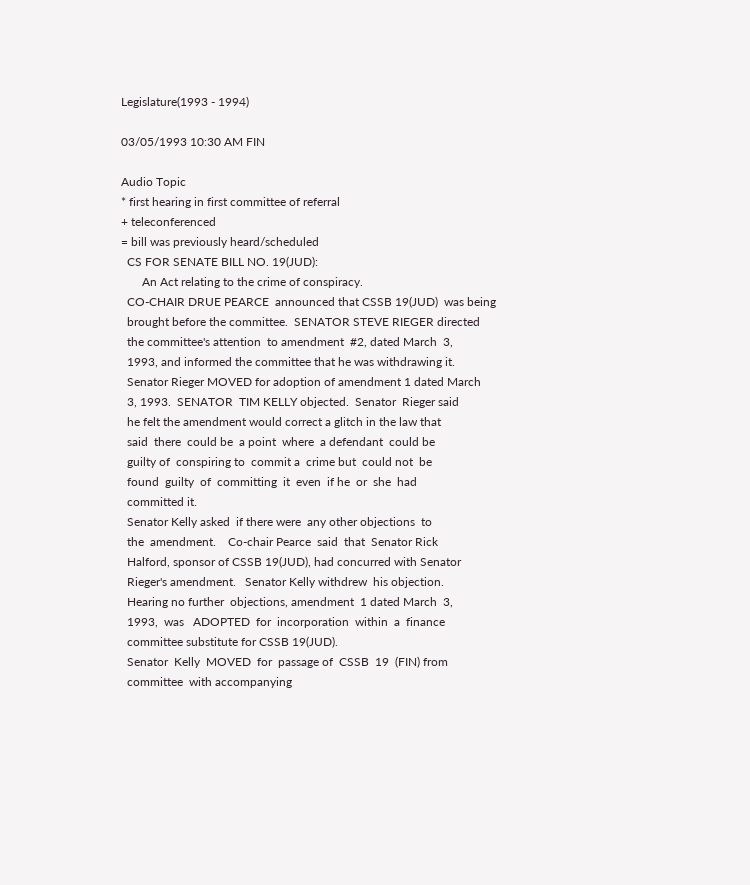Legislature(1993 - 1994)

03/05/1993 10:30 AM FIN

Audio Topic
* first hearing in first committee of referral
+ teleconferenced
= bill was previously heard/scheduled
  CS FOR SENATE BILL NO. 19(JUD):
       An Act relating to the crime of conspiracy.
  CO-CHAIR DRUE PEARCE  announced that CSSB 19(JUD)  was being
  brought before the committee.  SENATOR STEVE RIEGER directed
  the committee's attention  to amendment  #2, dated March  3,
  1993, and informed the committee that he was withdrawing it.
  Senator Rieger MOVED for adoption of amendment 1 dated March
  3, 1993.  SENATOR  TIM KELLY objected.  Senator  Rieger said
  he felt the amendment would correct a glitch in the law that
  said  there  could be  a point  where  a defendant  could be
  guilty of  conspiring to  commit a  crime but  could not  be
  found  guilty  of  committing  it  even  if he  or  she  had
  committed it.
  Senator Kelly asked  if there were  any other objections  to
  the  amendment.    Co-chair Pearce  said  that  Senator Rick
  Halford, sponsor of CSSB 19(JUD), had concurred with Senator
  Rieger's amendment.   Senator Kelly withdrew  his objection.
  Hearing no further  objections, amendment  1 dated March  3,
  1993,  was   ADOPTED  for  incorporation  within  a  finance
  committee substitute for CSSB 19(JUD).
  Senator  Kelly  MOVED  for  passage of  CSSB  19  (FIN) from
  committee  with accompanying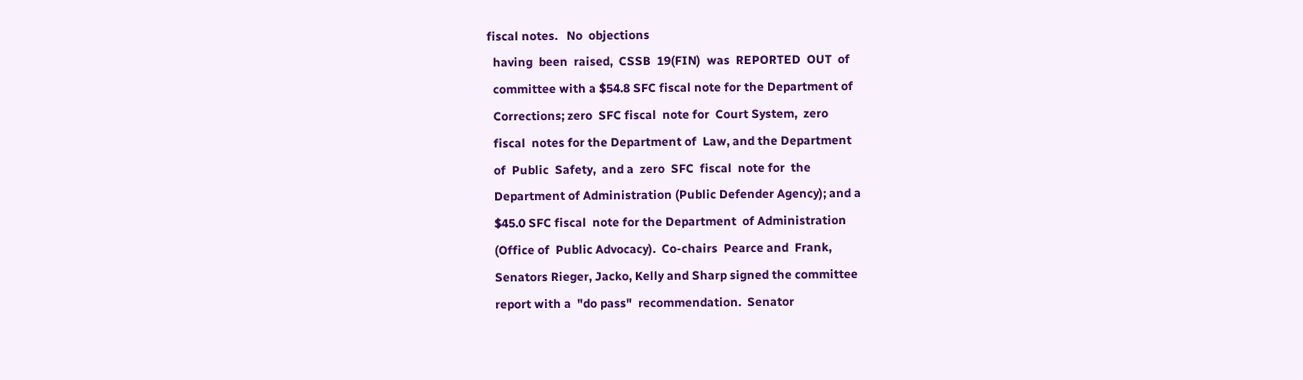fiscal notes.   No  objections
  having  been  raised,  CSSB  19(FIN)  was  REPORTED  OUT  of
  committee with a $54.8 SFC fiscal note for the Department of
  Corrections; zero  SFC fiscal  note for  Court System,  zero
  fiscal  notes for the Department of  Law, and the Department
  of  Public  Safety,  and a  zero  SFC  fiscal  note for  the
  Department of Administration (Public Defender Agency); and a
  $45.0 SFC fiscal  note for the Department  of Administration
  (Office of  Public Advocacy).  Co-chairs  Pearce and  Frank,
  Senators Rieger, Jacko, Kelly and Sharp signed the committee
  report with a  "do pass"  recommendation.  Senator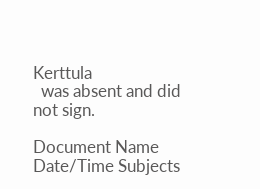Kerttula
  was absent and did not sign.

Document Name Date/Time Subjects